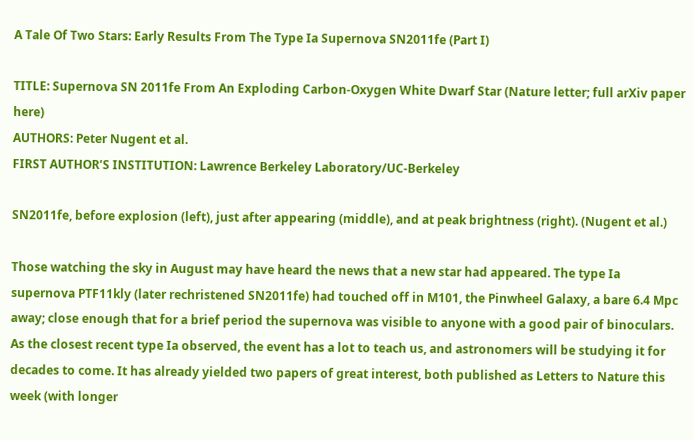A Tale Of Two Stars: Early Results From The Type Ia Supernova SN2011fe (Part I)

TITLE: Supernova SN 2011fe From An Exploding Carbon-Oxygen White Dwarf Star (Nature letter; full arXiv paper here)
AUTHORS: Peter Nugent et al.
FIRST AUTHOR’S INSTITUTION: Lawrence Berkeley Laboratory/UC-Berkeley

SN2011fe, before explosion (left), just after appearing (middle), and at peak brightness (right). (Nugent et al.)

Those watching the sky in August may have heard the news that a new star had appeared. The type Ia supernova PTF11kly (later rechristened SN2011fe) had touched off in M101, the Pinwheel Galaxy, a bare 6.4 Mpc away; close enough that for a brief period the supernova was visible to anyone with a good pair of binoculars. As the closest recent type Ia observed, the event has a lot to teach us, and astronomers will be studying it for decades to come. It has already yielded two papers of great interest, both published as Letters to Nature this week (with longer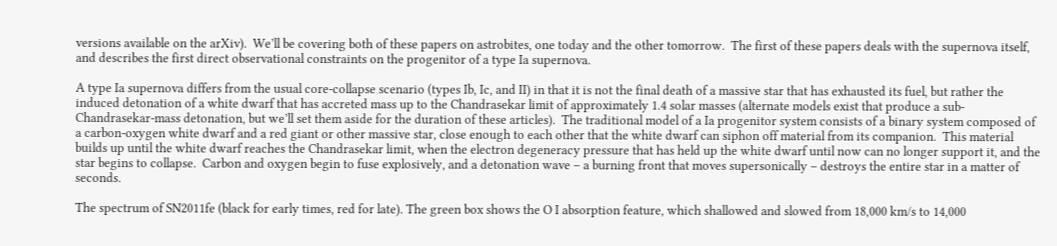versions available on the arXiv).  We’ll be covering both of these papers on astrobites, one today and the other tomorrow.  The first of these papers deals with the supernova itself, and describes the first direct observational constraints on the progenitor of a type Ia supernova.

A type Ia supernova differs from the usual core-collapse scenario (types Ib, Ic, and II) in that it is not the final death of a massive star that has exhausted its fuel, but rather the induced detonation of a white dwarf that has accreted mass up to the Chandrasekar limit of approximately 1.4 solar masses (alternate models exist that produce a sub-Chandrasekar-mass detonation, but we’ll set them aside for the duration of these articles).  The traditional model of a Ia progenitor system consists of a binary system composed of a carbon-oxygen white dwarf and a red giant or other massive star, close enough to each other that the white dwarf can siphon off material from its companion.  This material builds up until the white dwarf reaches the Chandrasekar limit, when the electron degeneracy pressure that has held up the white dwarf until now can no longer support it, and the star begins to collapse.  Carbon and oxygen begin to fuse explosively, and a detonation wave – a burning front that moves supersonically – destroys the entire star in a matter of seconds.

The spectrum of SN2011fe (black for early times, red for late). The green box shows the O I absorption feature, which shallowed and slowed from 18,000 km/s to 14,000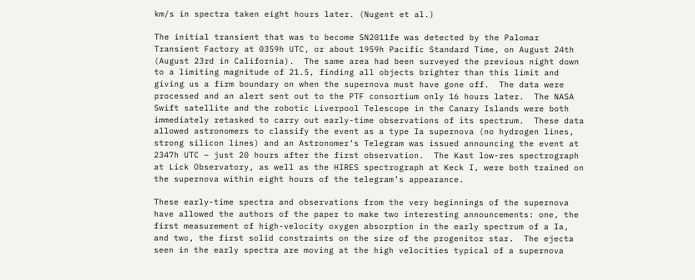km/s in spectra taken eight hours later. (Nugent et al.)

The initial transient that was to become SN2011fe was detected by the Palomar Transient Factory at 0359h UTC, or about 1959h Pacific Standard Time, on August 24th (August 23rd in California).  The same area had been surveyed the previous night down to a limiting magnitude of 21.5, finding all objects brighter than this limit and giving us a firm boundary on when the supernova must have gone off.  The data were processed and an alert sent out to the PTF consortium only 16 hours later.  The NASA Swift satellite and the robotic Liverpool Telescope in the Canary Islands were both immediately retasked to carry out early-time observations of its spectrum.  These data allowed astronomers to classify the event as a type Ia supernova (no hydrogen lines, strong silicon lines) and an Astronomer’s Telegram was issued announcing the event at 2347h UTC – just 20 hours after the first observation.  The Kast low-res spectrograph at Lick Observatory, as well as the HIRES spectrograph at Keck I, were both trained on the supernova within eight hours of the telegram’s appearance.

These early-time spectra and observations from the very beginnings of the supernova have allowed the authors of the paper to make two interesting announcements: one, the first measurement of high-velocity oxygen absorption in the early spectrum of a Ia, and two, the first solid constraints on the size of the progenitor star.  The ejecta seen in the early spectra are moving at the high velocities typical of a supernova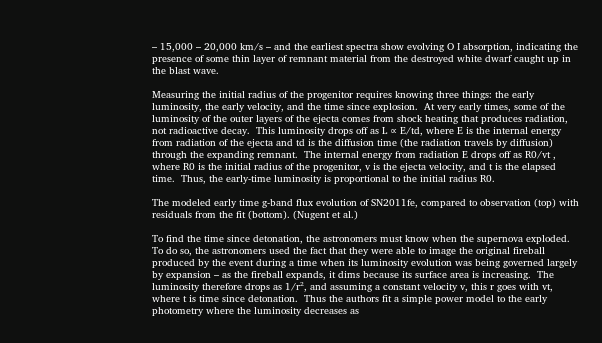– 15,000 – 20,000 km/s – and the earliest spectra show evolving O I absorption, indicating the presence of some thin layer of remnant material from the destroyed white dwarf caught up in the blast wave.

Measuring the initial radius of the progenitor requires knowing three things: the early luminosity, the early velocity, and the time since explosion.  At very early times, some of the luminosity of the outer layers of the ejecta comes from shock heating that produces radiation, not radioactive decay.  This luminosity drops off as L ∝ E/td, where E is the internal energy from radiation of the ejecta and td is the diffusion time (the radiation travels by diffusion) through the expanding remnant.  The internal energy from radiation E drops off as R0/vt , where R0 is the initial radius of the progenitor, v is the ejecta velocity, and t is the elapsed time.  Thus, the early-time luminosity is proportional to the initial radius R0.

The modeled early time g-band flux evolution of SN2011fe, compared to observation (top) with residuals from the fit (bottom). (Nugent et al.)

To find the time since detonation, the astronomers must know when the supernova exploded.  To do so, the astronomers used the fact that they were able to image the original fireball produced by the event during a time when its luminosity evolution was being governed largely by expansion – as the fireball expands, it dims because its surface area is increasing.  The luminosity therefore drops as 1/r², and assuming a constant velocity v, this r goes with vt, where t is time since detonation.  Thus the authors fit a simple power model to the early photometry where the luminosity decreases as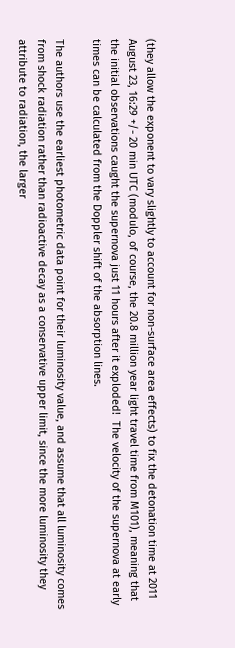(they allow the exponent to vary slightly to account for non-surface area effects) to fix the detonation time at 2011 August 23, 16:29 +/- 20 min UTC (modulo, of course, the 20.8 million year light travel time from M101), meaning that the initial observations caught the supernova just 11 hours after it exploded!  The velocity of the supernova at early times can be calculated from the Doppler shift of the absorption lines.

The authors use the earliest photometric data point for their luminosity value, and assume that all luminosity comes from shock radiation rather than radioactive decay as a conservative upper limit, since the more luminosity they attribute to radiation, the larger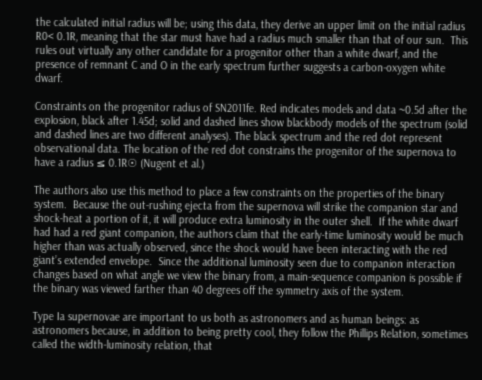the calculated initial radius will be; using this data, they derive an upper limit on the initial radius R0< 0.1R, meaning that the star must have had a radius much smaller than that of our sun.  This rules out virtually any other candidate for a progenitor other than a white dwarf, and the presence of remnant C and O in the early spectrum further suggests a carbon-oxygen white dwarf.

Constraints on the progenitor radius of SN2011fe. Red indicates models and data ~0.5d after the explosion, black after 1.45d; solid and dashed lines show blackbody models of the spectrum (solid and dashed lines are two different analyses). The black spectrum and the red dot represent observational data. The location of the red dot constrains the progenitor of the supernova to have a radius ≤ 0.1R☉ (Nugent et al.)

The authors also use this method to place a few constraints on the properties of the binary system.  Because the out-rushing ejecta from the supernova will strike the companion star and shock-heat a portion of it, it will produce extra luminosity in the outer shell.  If the white dwarf had had a red giant companion, the authors claim that the early-time luminosity would be much higher than was actually observed, since the shock would have been interacting with the red giant’s extended envelope.  Since the additional luminosity seen due to companion interaction changes based on what angle we view the binary from, a main-sequence companion is possible if the binary was viewed farther than 40 degrees off the symmetry axis of the system.

Type Ia supernovae are important to us both as astronomers and as human beings: as astronomers because, in addition to being pretty cool, they follow the Phillips Relation, sometimes called the width-luminosity relation, that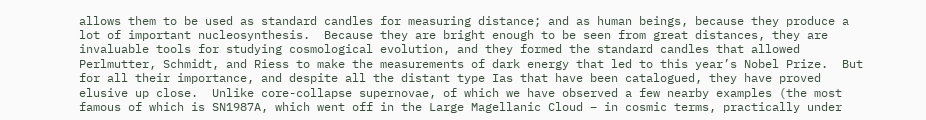allows them to be used as standard candles for measuring distance; and as human beings, because they produce a lot of important nucleosynthesis.  Because they are bright enough to be seen from great distances, they are invaluable tools for studying cosmological evolution, and they formed the standard candles that allowed Perlmutter, Schmidt, and Riess to make the measurements of dark energy that led to this year’s Nobel Prize.  But for all their importance, and despite all the distant type Ias that have been catalogued, they have proved elusive up close.  Unlike core-collapse supernovae, of which we have observed a few nearby examples (the most famous of which is SN1987A, which went off in the Large Magellanic Cloud – in cosmic terms, practically under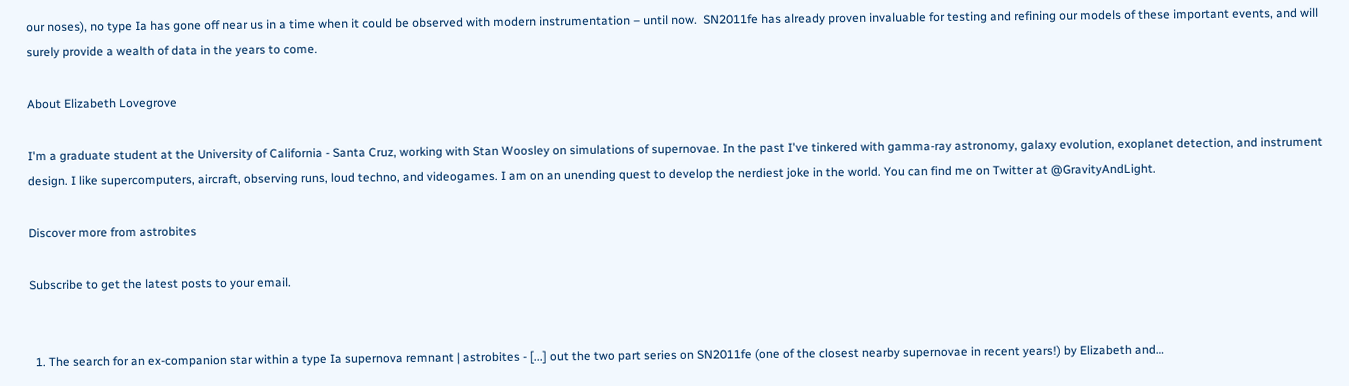our noses), no type Ia has gone off near us in a time when it could be observed with modern instrumentation – until now.  SN2011fe has already proven invaluable for testing and refining our models of these important events, and will surely provide a wealth of data in the years to come.

About Elizabeth Lovegrove

I'm a graduate student at the University of California - Santa Cruz, working with Stan Woosley on simulations of supernovae. In the past I've tinkered with gamma-ray astronomy, galaxy evolution, exoplanet detection, and instrument design. I like supercomputers, aircraft, observing runs, loud techno, and videogames. I am on an unending quest to develop the nerdiest joke in the world. You can find me on Twitter at @GravityAndLight.

Discover more from astrobites

Subscribe to get the latest posts to your email.


  1. The search for an ex-companion star within a type Ia supernova remnant | astrobites - [...] out the two part series on SN2011fe (one of the closest nearby supernovae in recent years!) by Elizabeth and…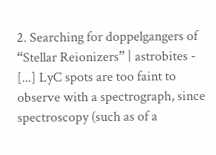2. Searching for doppelgangers of “Stellar Reionizers” | astrobites - [...] LyC spots are too faint to observe with a spectrograph, since spectroscopy (such as of a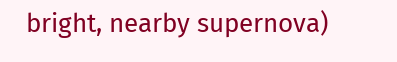bright, nearby supernova)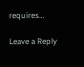requires…

Leave a Reply